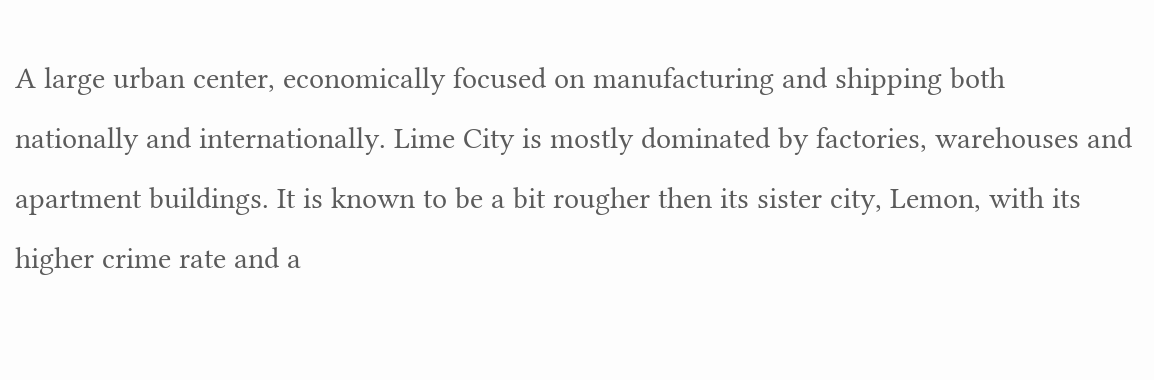A large urban center, economically focused on manufacturing and shipping both nationally and internationally. Lime City is mostly dominated by factories, warehouses and apartment buildings. It is known to be a bit rougher then its sister city, Lemon, with its higher crime rate and a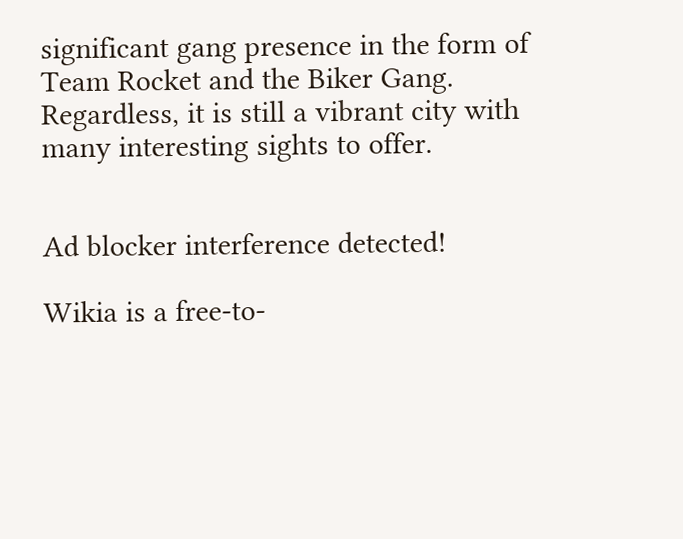significant gang presence in the form of Team Rocket and the Biker Gang. Regardless, it is still a vibrant city with many interesting sights to offer.


Ad blocker interference detected!

Wikia is a free-to-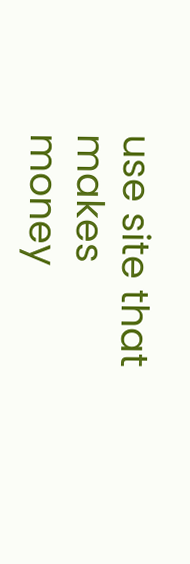use site that makes money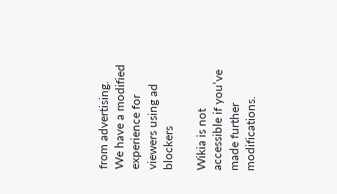from advertising. We have a modified experience for viewers using ad blockers

Wikia is not accessible if you’ve made further modifications.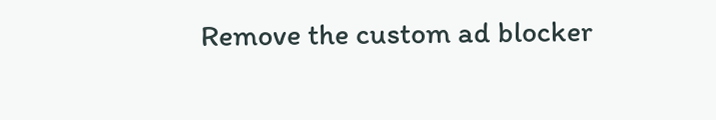Remove the custom ad blocker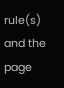rule(s) and the page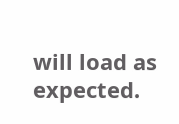will load as expected.